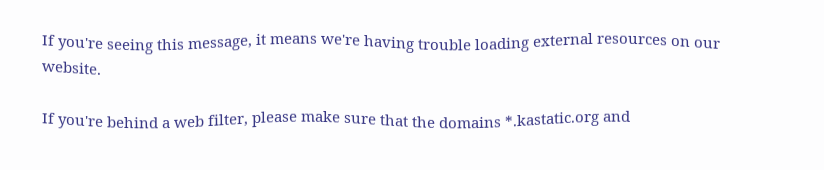If you're seeing this message, it means we're having trouble loading external resources on our website.

If you're behind a web filter, please make sure that the domains *.kastatic.org and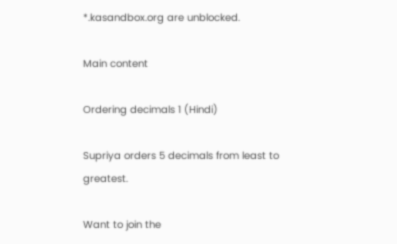*.kasandbox.org are unblocked.

Main content

Ordering decimals 1 (Hindi)

Supriya orders 5 decimals from least to greatest.

Want to join the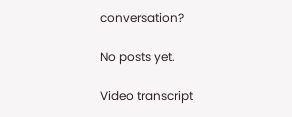conversation?

No posts yet.

Video transcript